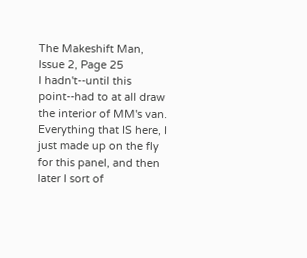The Makeshift Man, Issue 2, Page 25
I hadn't--until this point--had to at all draw the interior of MM's van. Everything that IS here, I just made up on the fly for this panel, and then later I sort of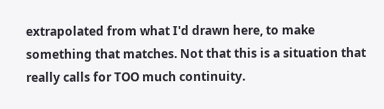extrapolated from what I'd drawn here, to make something that matches. Not that this is a situation that really calls for TOO much continuity.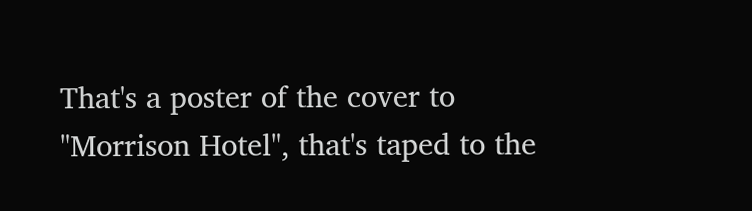That's a poster of the cover to "Morrison Hotel", that's taped to the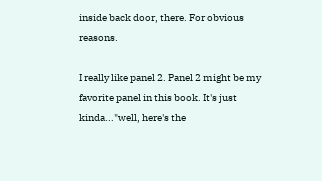inside back door, there. For obvious reasons.

I really like panel 2. Panel 2 might be my favorite panel in this book. It's just kinda..."well, here's the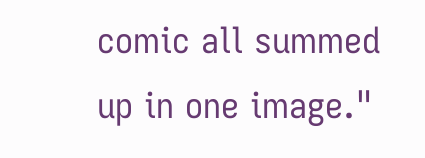comic all summed up in one image."